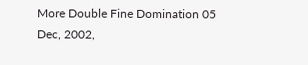More Double Fine Domination 05 Dec, 2002,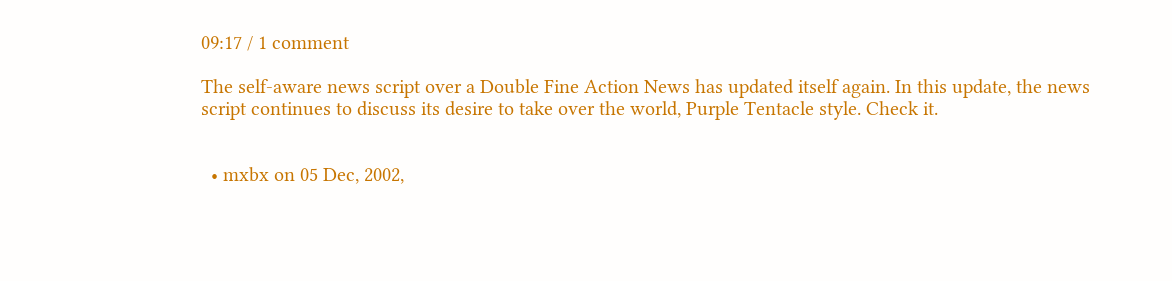09:17 / 1 comment

The self-aware news script over a Double Fine Action News has updated itself again. In this update, the news script continues to discuss its desire to take over the world, Purple Tentacle style. Check it.


  • mxbx on 05 Dec, 2002,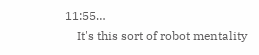11:55…
    It's this sort of robot mentality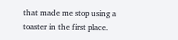that made me stop using a toaster in the first place.